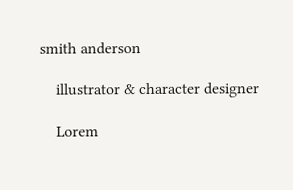smith anderson

    illustrator & character designer

    Lorem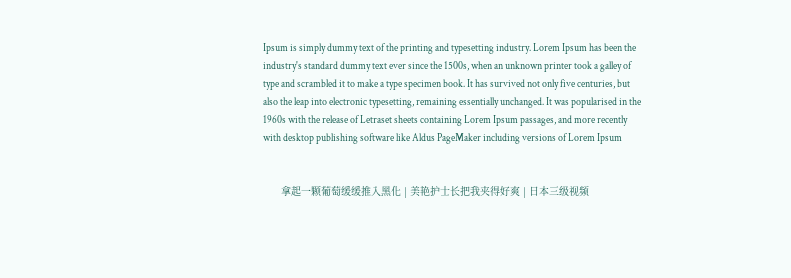Ipsum is simply dummy text of the printing and typesetting industry. Lorem Ipsum has been the industry's standard dummy text ever since the 1500s, when an unknown printer took a galley of type and scrambled it to make a type specimen book. It has survived not only five centuries, but also the leap into electronic typesetting, remaining essentially unchanged. It was popularised in the 1960s with the release of Letraset sheets containing Lorem Ipsum passages, and more recently with desktop publishing software like Aldus PageMaker including versions of Lorem Ipsum


      拿起一颗葡萄缓缓推入黑化 | 美艳护士长把我夹得好爽 | 日本三级视频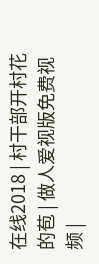在线2018 | 村干部开村花的苞 | 做人爱视版免费视频 |